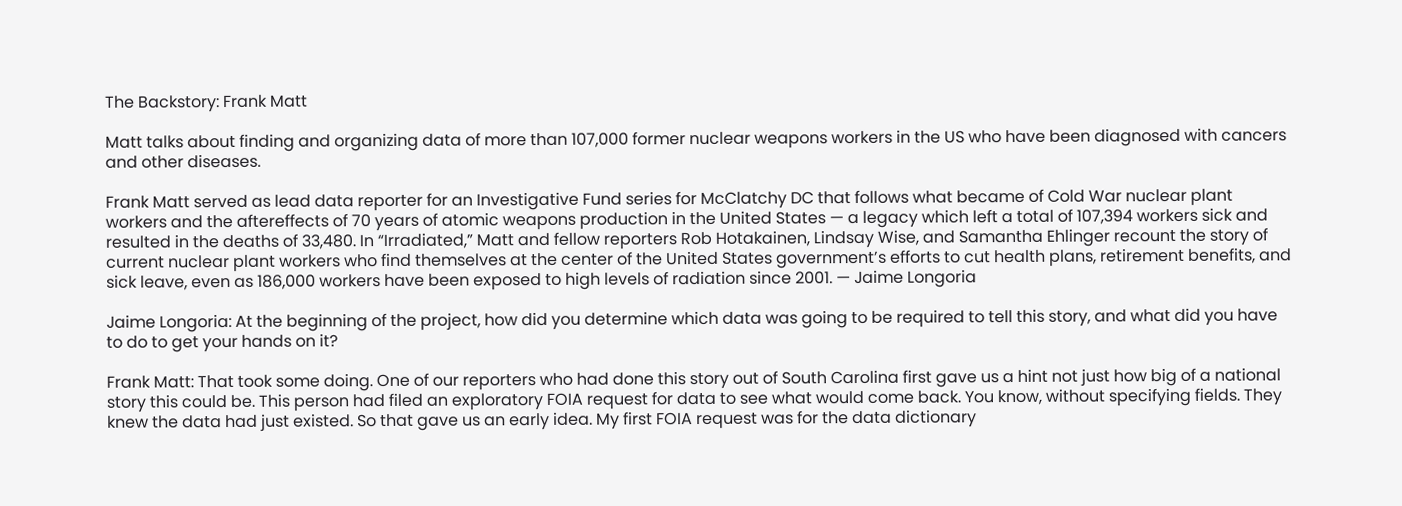The Backstory: Frank Matt

Matt talks about finding and organizing data of more than 107,000 former nuclear weapons workers in the US who have been diagnosed with cancers and other diseases.

Frank Matt served as lead data reporter for an Investigative Fund series for McClatchy DC that follows what became of Cold War nuclear plant workers and the aftereffects of 70 years of atomic weapons production in the United States — a legacy which left a total of 107,394 workers sick and resulted in the deaths of 33,480. In “Irradiated,” Matt and fellow reporters Rob Hotakainen, Lindsay Wise, and Samantha Ehlinger recount the story of current nuclear plant workers who find themselves at the center of the United States government’s efforts to cut health plans, retirement benefits, and sick leave, even as 186,000 workers have been exposed to high levels of radiation since 2001. — Jaime Longoria

Jaime Longoria: At the beginning of the project, how did you determine which data was going to be required to tell this story, and what did you have to do to get your hands on it?

Frank Matt: That took some doing. One of our reporters who had done this story out of South Carolina first gave us a hint not just how big of a national story this could be. This person had filed an exploratory FOIA request for data to see what would come back. You know, without specifying fields. They knew the data had just existed. So that gave us an early idea. My first FOIA request was for the data dictionary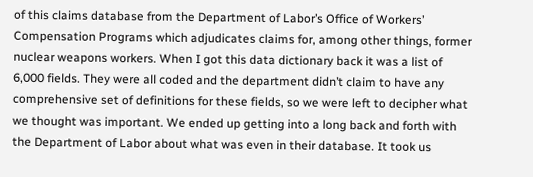of this claims database from the Department of Labor’s Office of Workers’ Compensation Programs which adjudicates claims for, among other things, former nuclear weapons workers. When I got this data dictionary back it was a list of 6,000 fields. They were all coded and the department didn’t claim to have any comprehensive set of definitions for these fields, so we were left to decipher what we thought was important. We ended up getting into a long back and forth with the Department of Labor about what was even in their database. It took us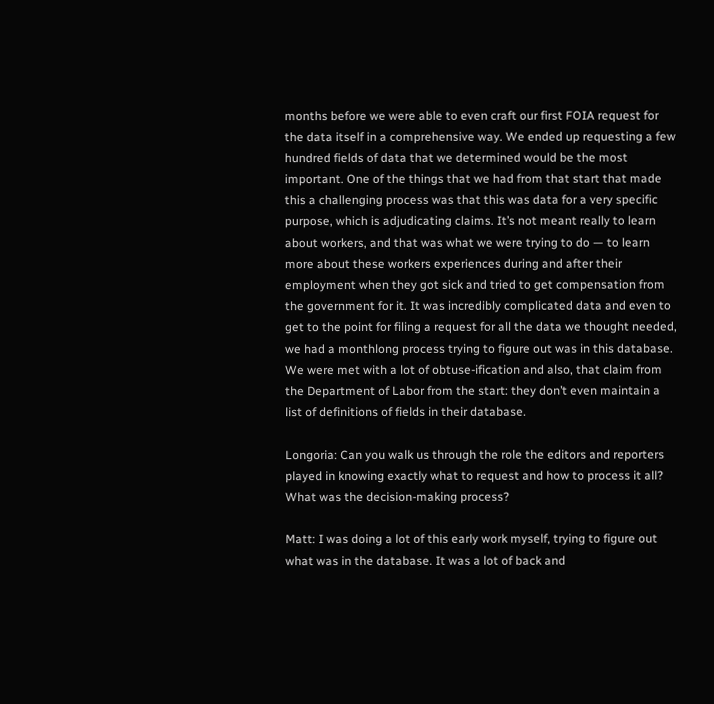months before we were able to even craft our first FOIA request for the data itself in a comprehensive way. We ended up requesting a few hundred fields of data that we determined would be the most important. One of the things that we had from that start that made this a challenging process was that this was data for a very specific purpose, which is adjudicating claims. It’s not meant really to learn about workers, and that was what we were trying to do — to learn more about these workers experiences during and after their employment when they got sick and tried to get compensation from the government for it. It was incredibly complicated data and even to get to the point for filing a request for all the data we thought needed, we had a monthlong process trying to figure out was in this database. We were met with a lot of obtuse-ification and also, that claim from the Department of Labor from the start: they don’t even maintain a list of definitions of fields in their database.

Longoria: Can you walk us through the role the editors and reporters played in knowing exactly what to request and how to process it all? What was the decision-making process?

Matt: I was doing a lot of this early work myself, trying to figure out what was in the database. It was a lot of back and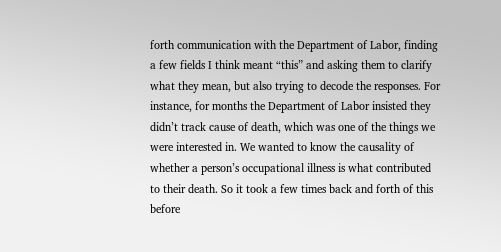forth communication with the Department of Labor, finding a few fields I think meant “this” and asking them to clarify what they mean, but also trying to decode the responses. For instance, for months the Department of Labor insisted they didn’t track cause of death, which was one of the things we were interested in. We wanted to know the causality of whether a person’s occupational illness is what contributed to their death. So it took a few times back and forth of this before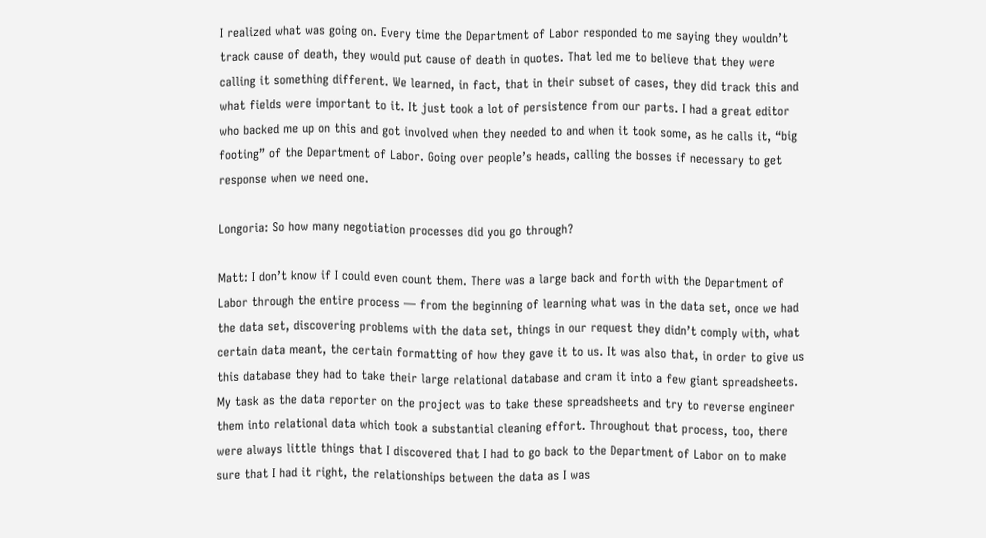I realized what was going on. Every time the Department of Labor responded to me saying they wouldn’t track cause of death, they would put cause of death in quotes. That led me to believe that they were calling it something different. We learned, in fact, that in their subset of cases, they did track this and what fields were important to it. It just took a lot of persistence from our parts. I had a great editor who backed me up on this and got involved when they needed to and when it took some, as he calls it, “big footing” of the Department of Labor. Going over people’s heads, calling the bosses if necessary to get response when we need one.

Longoria: So how many negotiation processes did you go through?

Matt: I don’t know if I could even count them. There was a large back and forth with the Department of Labor through the entire process — from the beginning of learning what was in the data set, once we had the data set, discovering problems with the data set, things in our request they didn’t comply with, what certain data meant, the certain formatting of how they gave it to us. It was also that, in order to give us this database they had to take their large relational database and cram it into a few giant spreadsheets. My task as the data reporter on the project was to take these spreadsheets and try to reverse engineer them into relational data which took a substantial cleaning effort. Throughout that process, too, there were always little things that I discovered that I had to go back to the Department of Labor on to make sure that I had it right, the relationships between the data as I was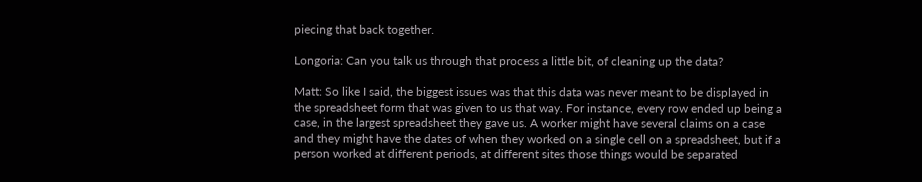piecing that back together.

Longoria: Can you talk us through that process a little bit, of cleaning up the data?

Matt: So like I said, the biggest issues was that this data was never meant to be displayed in the spreadsheet form that was given to us that way. For instance, every row ended up being a case, in the largest spreadsheet they gave us. A worker might have several claims on a case and they might have the dates of when they worked on a single cell on a spreadsheet, but if a person worked at different periods, at different sites those things would be separated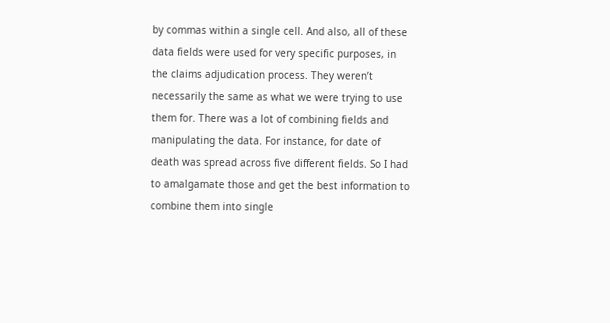by commas within a single cell. And also, all of these data fields were used for very specific purposes, in the claims adjudication process. They weren’t necessarily the same as what we were trying to use them for. There was a lot of combining fields and manipulating the data. For instance, for date of death was spread across five different fields. So I had to amalgamate those and get the best information to combine them into single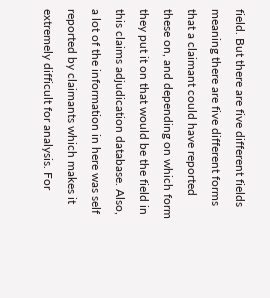field. But there are five different fields meaning there are five different forms that a claimant could have reported these on, and depending on which form they put it on that would be the field in this claims adjudication database. Also, a lot of the information in here was self reported by claimants which makes it extremely difficult for analysis. For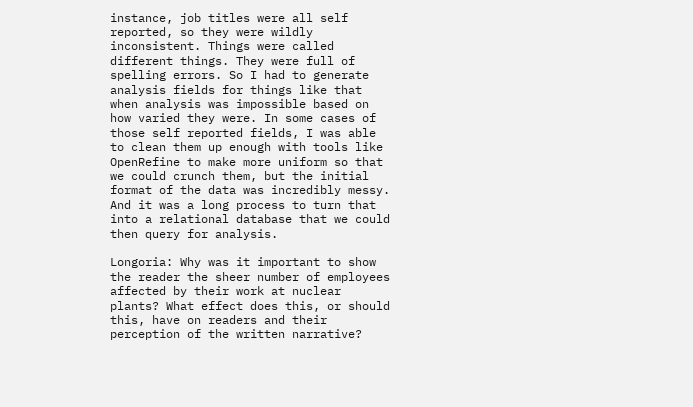instance, job titles were all self reported, so they were wildly inconsistent. Things were called different things. They were full of spelling errors. So I had to generate analysis fields for things like that when analysis was impossible based on how varied they were. In some cases of those self reported fields, I was able to clean them up enough with tools like OpenRefine to make more uniform so that we could crunch them, but the initial format of the data was incredibly messy. And it was a long process to turn that into a relational database that we could then query for analysis.

Longoria: Why was it important to show the reader the sheer number of employees affected by their work at nuclear plants? What effect does this, or should this, have on readers and their perception of the written narrative?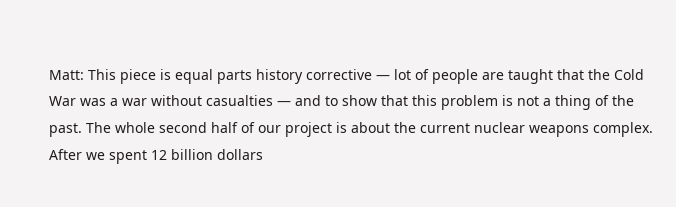Matt: This piece is equal parts history corrective — lot of people are taught that the Cold War was a war without casualties — and to show that this problem is not a thing of the past. The whole second half of our project is about the current nuclear weapons complex. After we spent 12 billion dollars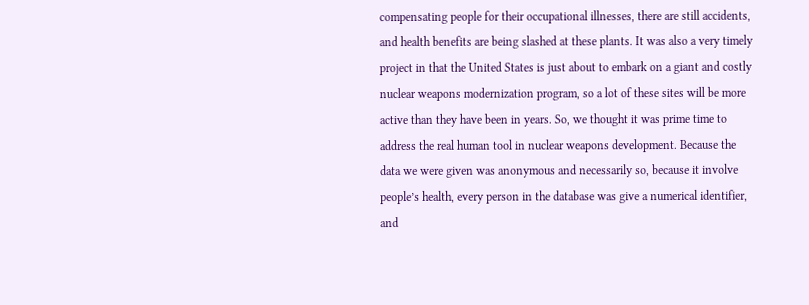compensating people for their occupational illnesses, there are still accidents, and health benefits are being slashed at these plants. It was also a very timely project in that the United States is just about to embark on a giant and costly nuclear weapons modernization program, so a lot of these sites will be more active than they have been in years. So, we thought it was prime time to address the real human tool in nuclear weapons development. Because the data we were given was anonymous and necessarily so, because it involve people’s health, every person in the database was give a numerical identifier, and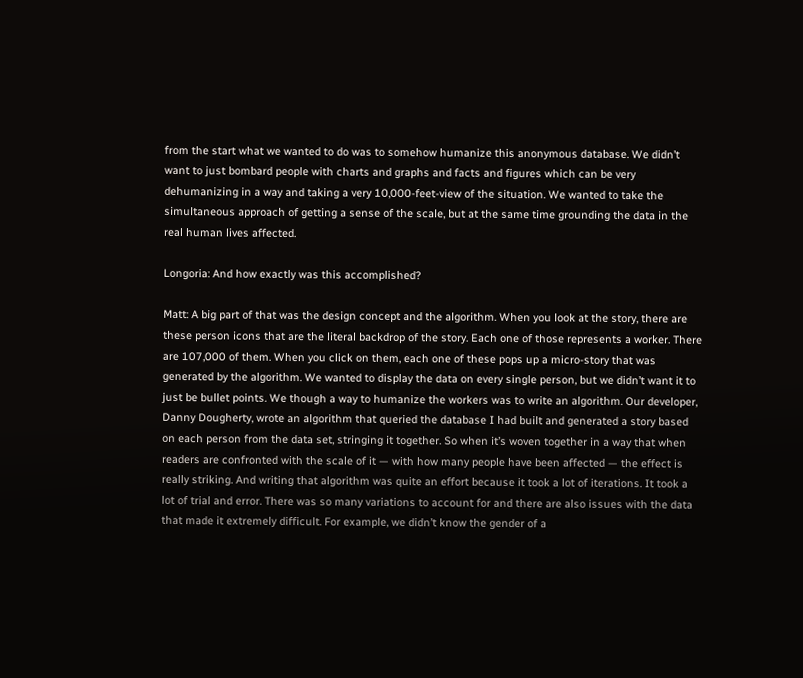from the start what we wanted to do was to somehow humanize this anonymous database. We didn’t want to just bombard people with charts and graphs and facts and figures which can be very dehumanizing in a way and taking a very 10,000-feet-view of the situation. We wanted to take the simultaneous approach of getting a sense of the scale, but at the same time grounding the data in the real human lives affected.

Longoria: And how exactly was this accomplished?

Matt: A big part of that was the design concept and the algorithm. When you look at the story, there are these person icons that are the literal backdrop of the story. Each one of those represents a worker. There are 107,000 of them. When you click on them, each one of these pops up a micro-story that was generated by the algorithm. We wanted to display the data on every single person, but we didn’t want it to just be bullet points. We though a way to humanize the workers was to write an algorithm. Our developer, Danny Dougherty, wrote an algorithm that queried the database I had built and generated a story based on each person from the data set, stringing it together. So when it’s woven together in a way that when readers are confronted with the scale of it — with how many people have been affected — the effect is really striking. And writing that algorithm was quite an effort because it took a lot of iterations. It took a lot of trial and error. There was so many variations to account for and there are also issues with the data that made it extremely difficult. For example, we didn’t know the gender of a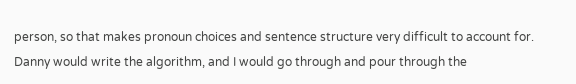person, so that makes pronoun choices and sentence structure very difficult to account for. Danny would write the algorithm, and I would go through and pour through the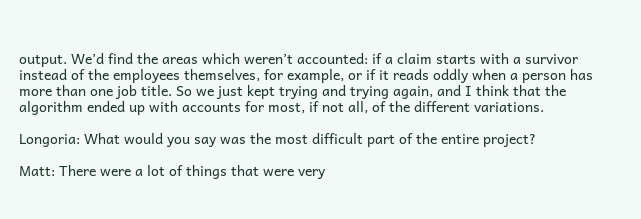output. We’d find the areas which weren’t accounted: if a claim starts with a survivor instead of the employees themselves, for example, or if it reads oddly when a person has more than one job title. So we just kept trying and trying again, and I think that the algorithm ended up with accounts for most, if not all, of the different variations.

Longoria: What would you say was the most difficult part of the entire project?

Matt: There were a lot of things that were very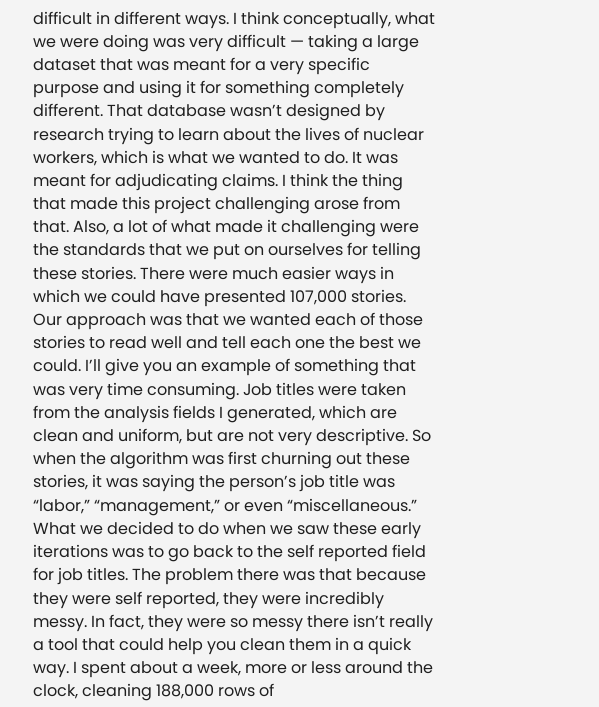difficult in different ways. I think conceptually, what we were doing was very difficult — taking a large dataset that was meant for a very specific purpose and using it for something completely different. That database wasn’t designed by research trying to learn about the lives of nuclear workers, which is what we wanted to do. It was meant for adjudicating claims. I think the thing that made this project challenging arose from that. Also, a lot of what made it challenging were the standards that we put on ourselves for telling these stories. There were much easier ways in which we could have presented 107,000 stories. Our approach was that we wanted each of those stories to read well and tell each one the best we could. I’ll give you an example of something that was very time consuming. Job titles were taken from the analysis fields I generated, which are clean and uniform, but are not very descriptive. So when the algorithm was first churning out these stories, it was saying the person’s job title was “labor,” “management,” or even “miscellaneous.” What we decided to do when we saw these early iterations was to go back to the self reported field for job titles. The problem there was that because they were self reported, they were incredibly messy. In fact, they were so messy there isn’t really a tool that could help you clean them in a quick way. I spent about a week, more or less around the clock, cleaning 188,000 rows of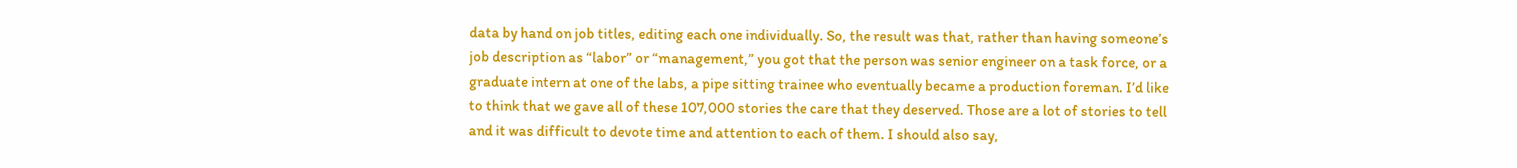data by hand on job titles, editing each one individually. So, the result was that, rather than having someone’s job description as “labor” or “management,” you got that the person was senior engineer on a task force, or a graduate intern at one of the labs, a pipe sitting trainee who eventually became a production foreman. I’d like to think that we gave all of these 107,000 stories the care that they deserved. Those are a lot of stories to tell and it was difficult to devote time and attention to each of them. I should also say,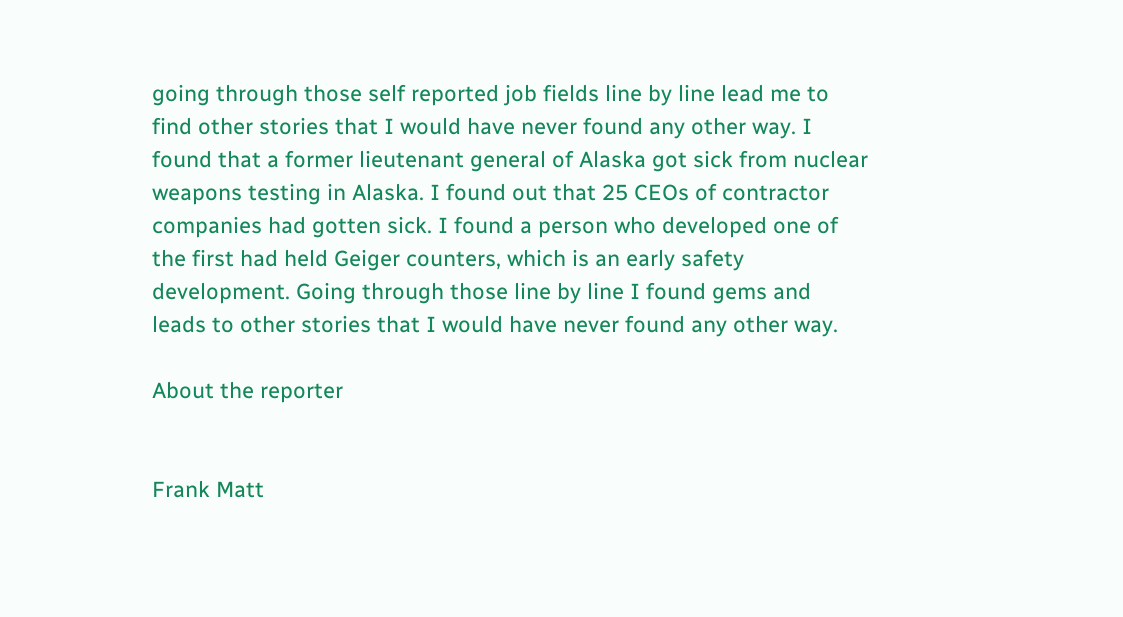going through those self reported job fields line by line lead me to find other stories that I would have never found any other way. I found that a former lieutenant general of Alaska got sick from nuclear weapons testing in Alaska. I found out that 25 CEOs of contractor companies had gotten sick. I found a person who developed one of the first had held Geiger counters, which is an early safety development. Going through those line by line I found gems and leads to other stories that I would have never found any other way.

About the reporter


Frank Matt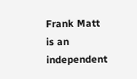Frank Matt is an independent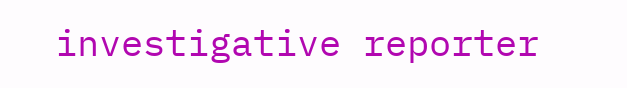investigative reporter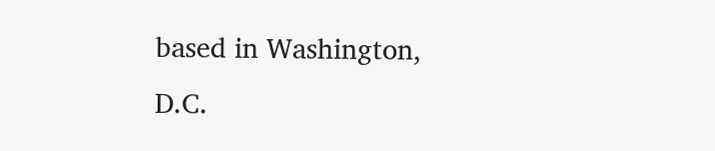based in Washington, D.C.